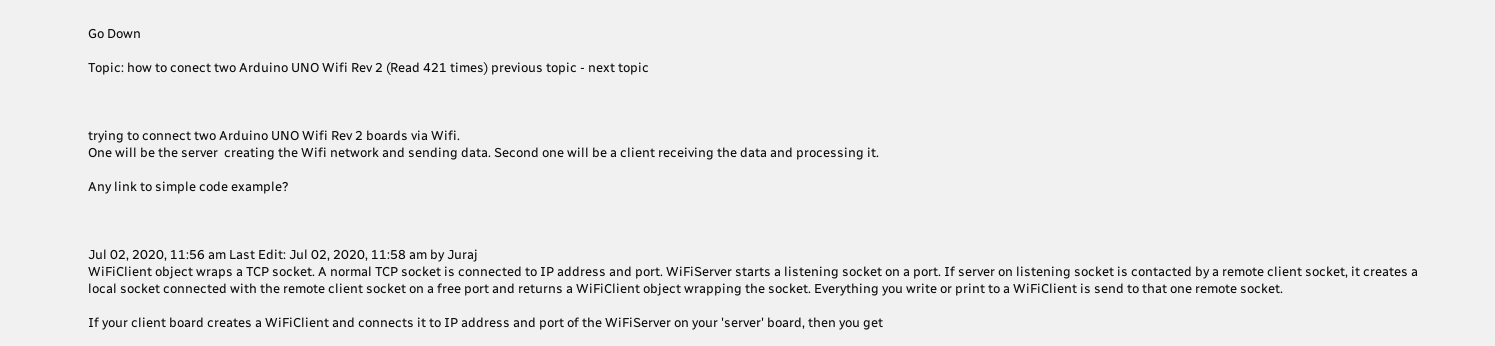Go Down

Topic: how to conect two Arduino UNO Wifi Rev 2 (Read 421 times) previous topic - next topic



trying to connect two Arduino UNO Wifi Rev 2 boards via Wifi.
One will be the server  creating the Wifi network and sending data. Second one will be a client receiving the data and processing it.

Any link to simple code example?



Jul 02, 2020, 11:56 am Last Edit: Jul 02, 2020, 11:58 am by Juraj
WiFiClient object wraps a TCP socket. A normal TCP socket is connected to IP address and port. WiFiServer starts a listening socket on a port. If server on listening socket is contacted by a remote client socket, it creates a local socket connected with the remote client socket on a free port and returns a WiFiClient object wrapping the socket. Everything you write or print to a WiFiClient is send to that one remote socket.

If your client board creates a WiFiClient and connects it to IP address and port of the WiFiServer on your 'server' board, then you get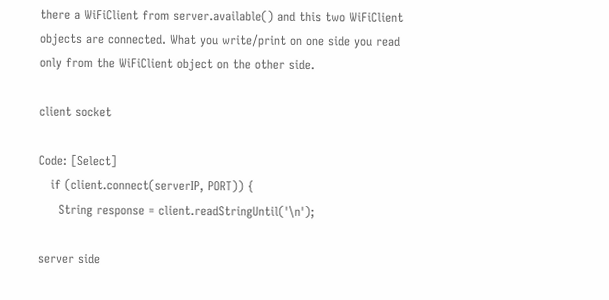there a WiFiClient from server.available() and this two WiFiClient objects are connected. What you write/print on one side you read only from the WiFiClient object on the other side.

client socket

Code: [Select]
   if (client.connect(serverIP, PORT)) {
     String response = client.readStringUntil('\n');

server side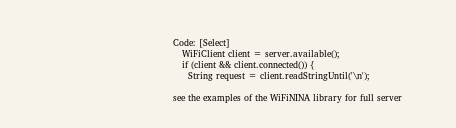Code: [Select]
   WiFiClient client = server.available();
   if (client && client.connected()) {
     String request = client.readStringUntil('\n');

see the examples of the WiFiNINA library for full server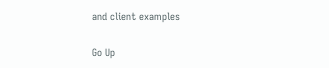and client examples

Go Up